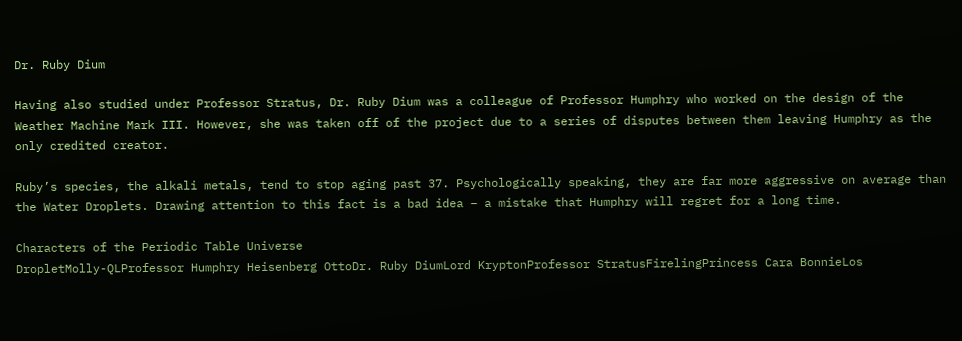Dr. Ruby Dium

Having also studied under Professor Stratus, Dr. Ruby Dium was a colleague of Professor Humphry who worked on the design of the Weather Machine Mark III. However, she was taken off of the project due to a series of disputes between them leaving Humphry as the only credited creator.

Ruby’s species, the alkali metals, tend to stop aging past 37. Psychologically speaking, they are far more aggressive on average than the Water Droplets. Drawing attention to this fact is a bad idea – a mistake that Humphry will regret for a long time.

Characters of the Periodic Table Universe
DropletMolly-QLProfessor Humphry Heisenberg OttoDr. Ruby DiumLord KryptonProfessor StratusFirelingPrincess Cara BonnieLos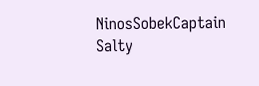NinosSobekCaptain Salty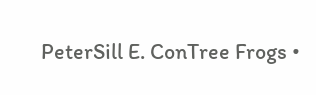PeterSill E. ConTree Frogs •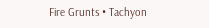Fire Grunts • Tachyon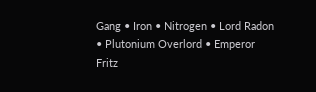Gang • Iron • Nitrogen • Lord Radon • Plutonium Overlord • Emperor Fritz